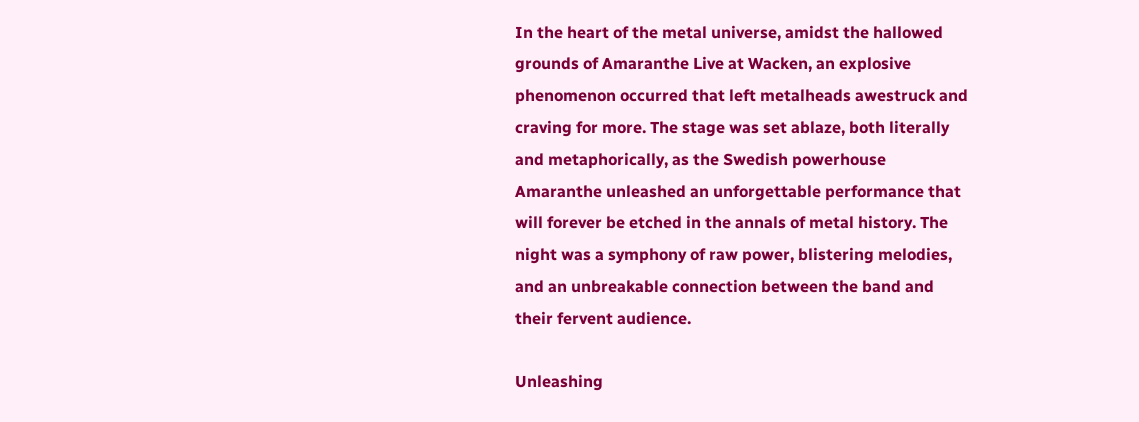In the heart of the metal universe, amidst the hallowed grounds of Amaranthe Live at Wacken, an explosive phenomenon occurred that left metalheads awestruck and craving for more. The stage was set ablaze, both literally and metaphorically, as the Swedish powerhouse Amaranthe unleashed an unforgettable performance that will forever be etched in the annals of metal history. The night was a symphony of raw power, blistering melodies, and an unbreakable connection between the band and their fervent audience.

Unleashing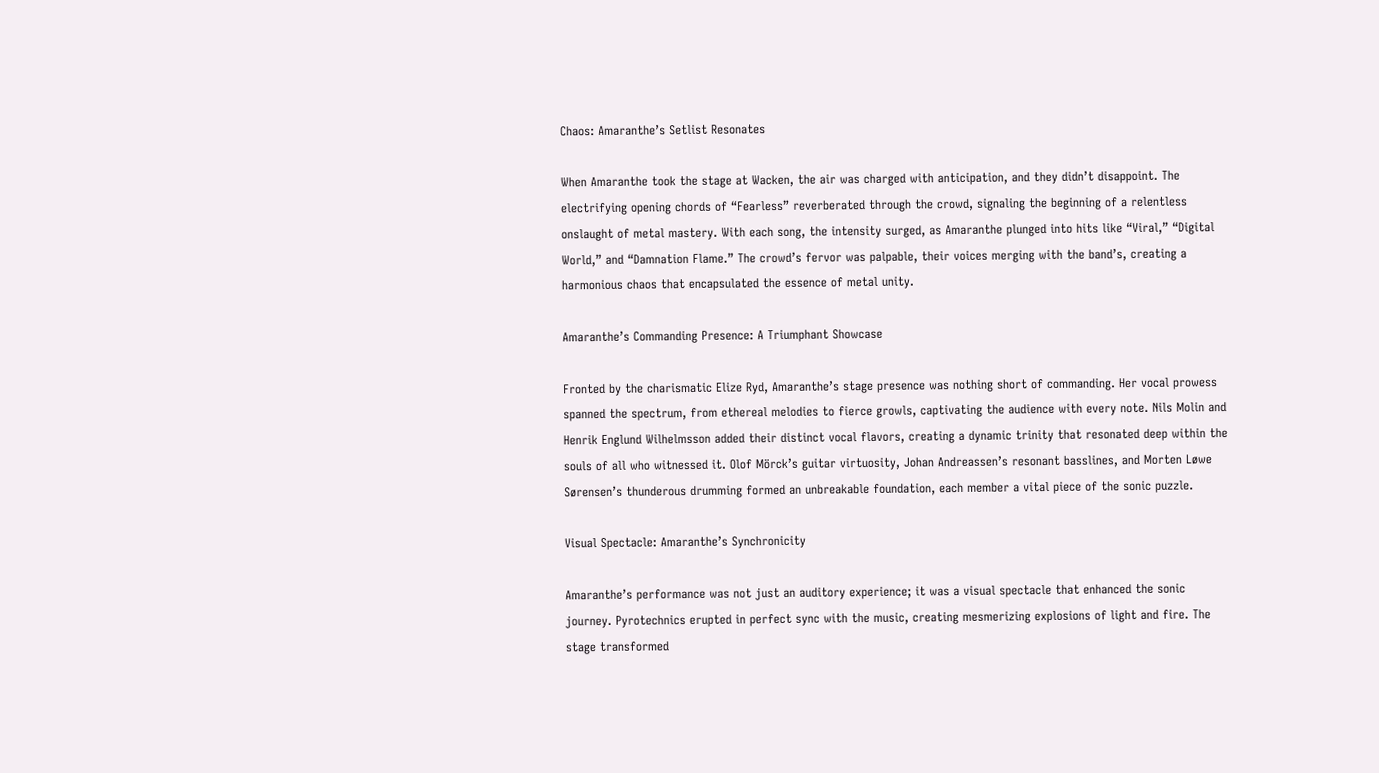Chaos: Amaranthe’s Setlist Resonates

When Amaranthe took the stage at Wacken, the air was charged with anticipation, and they didn’t disappoint. The electrifying opening chords of “Fearless” reverberated through the crowd, signaling the beginning of a relentless onslaught of metal mastery. With each song, the intensity surged, as Amaranthe plunged into hits like “Viral,” “Digital World,” and “Damnation Flame.” The crowd’s fervor was palpable, their voices merging with the band’s, creating a harmonious chaos that encapsulated the essence of metal unity.

Amaranthe’s Commanding Presence: A Triumphant Showcase

Fronted by the charismatic Elize Ryd, Amaranthe’s stage presence was nothing short of commanding. Her vocal prowess spanned the spectrum, from ethereal melodies to fierce growls, captivating the audience with every note. Nils Molin and Henrik Englund Wilhelmsson added their distinct vocal flavors, creating a dynamic trinity that resonated deep within the souls of all who witnessed it. Olof Mörck’s guitar virtuosity, Johan Andreassen’s resonant basslines, and Morten Løwe Sørensen’s thunderous drumming formed an unbreakable foundation, each member a vital piece of the sonic puzzle.

Visual Spectacle: Amaranthe’s Synchronicity

Amaranthe’s performance was not just an auditory experience; it was a visual spectacle that enhanced the sonic journey. Pyrotechnics erupted in perfect sync with the music, creating mesmerizing explosions of light and fire. The stage transformed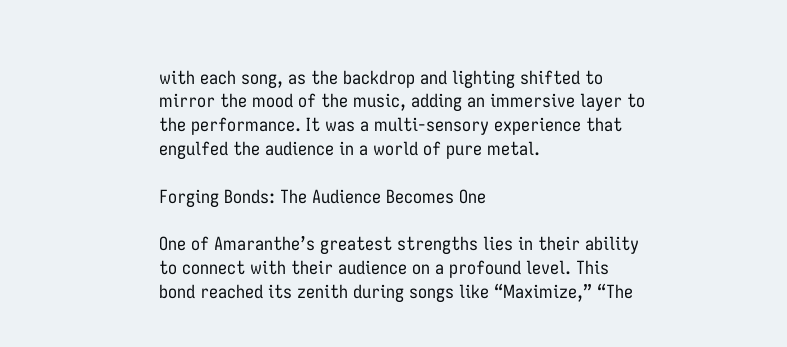with each song, as the backdrop and lighting shifted to mirror the mood of the music, adding an immersive layer to the performance. It was a multi-sensory experience that engulfed the audience in a world of pure metal.

Forging Bonds: The Audience Becomes One

One of Amaranthe’s greatest strengths lies in their ability to connect with their audience on a profound level. This bond reached its zenith during songs like “Maximize,” “The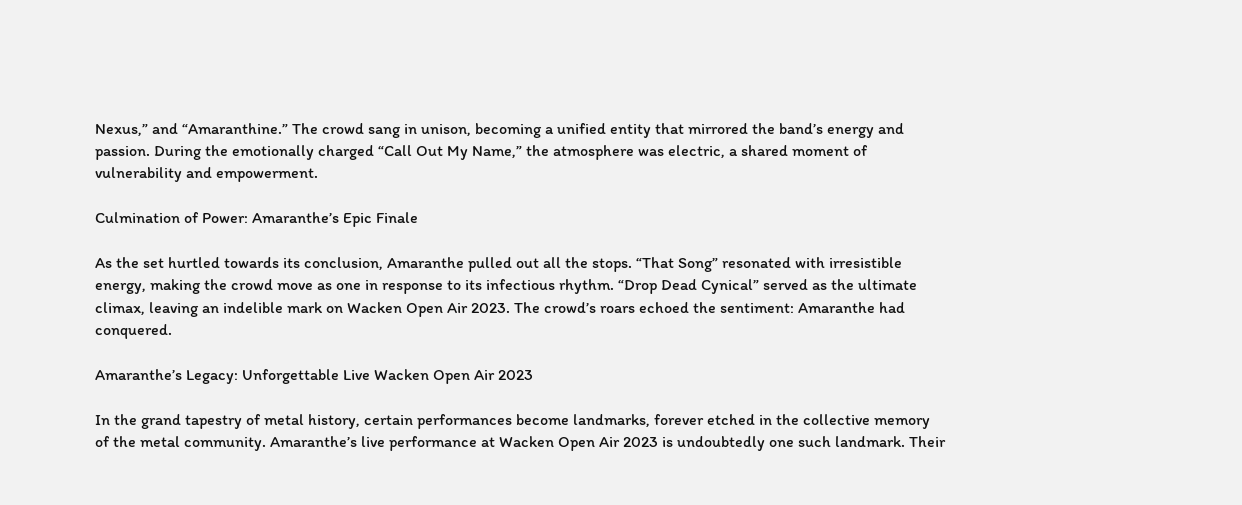Nexus,” and “Amaranthine.” The crowd sang in unison, becoming a unified entity that mirrored the band’s energy and passion. During the emotionally charged “Call Out My Name,” the atmosphere was electric, a shared moment of vulnerability and empowerment.

Culmination of Power: Amaranthe’s Epic Finale

As the set hurtled towards its conclusion, Amaranthe pulled out all the stops. “That Song” resonated with irresistible energy, making the crowd move as one in response to its infectious rhythm. “Drop Dead Cynical” served as the ultimate climax, leaving an indelible mark on Wacken Open Air 2023. The crowd’s roars echoed the sentiment: Amaranthe had conquered.

Amaranthe’s Legacy: Unforgettable Live Wacken Open Air 2023

In the grand tapestry of metal history, certain performances become landmarks, forever etched in the collective memory of the metal community. Amaranthe’s live performance at Wacken Open Air 2023 is undoubtedly one such landmark. Their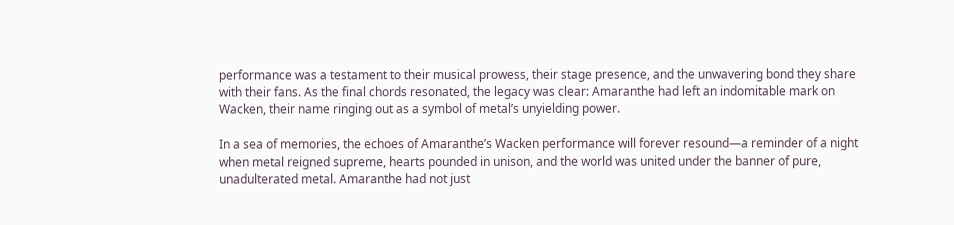performance was a testament to their musical prowess, their stage presence, and the unwavering bond they share with their fans. As the final chords resonated, the legacy was clear: Amaranthe had left an indomitable mark on Wacken, their name ringing out as a symbol of metal’s unyielding power.

In a sea of memories, the echoes of Amaranthe’s Wacken performance will forever resound—a reminder of a night when metal reigned supreme, hearts pounded in unison, and the world was united under the banner of pure, unadulterated metal. Amaranthe had not just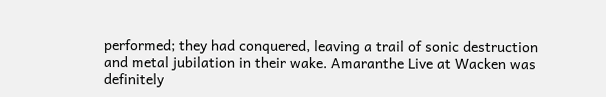performed; they had conquered, leaving a trail of sonic destruction and metal jubilation in their wake. Amaranthe Live at Wacken was definitely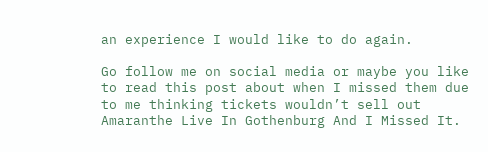an experience I would like to do again.

Go follow me on social media or maybe you like to read this post about when I missed them due to me thinking tickets wouldn’t sell out Amaranthe Live In Gothenburg And I Missed It.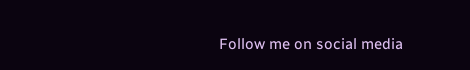Follow me on social media